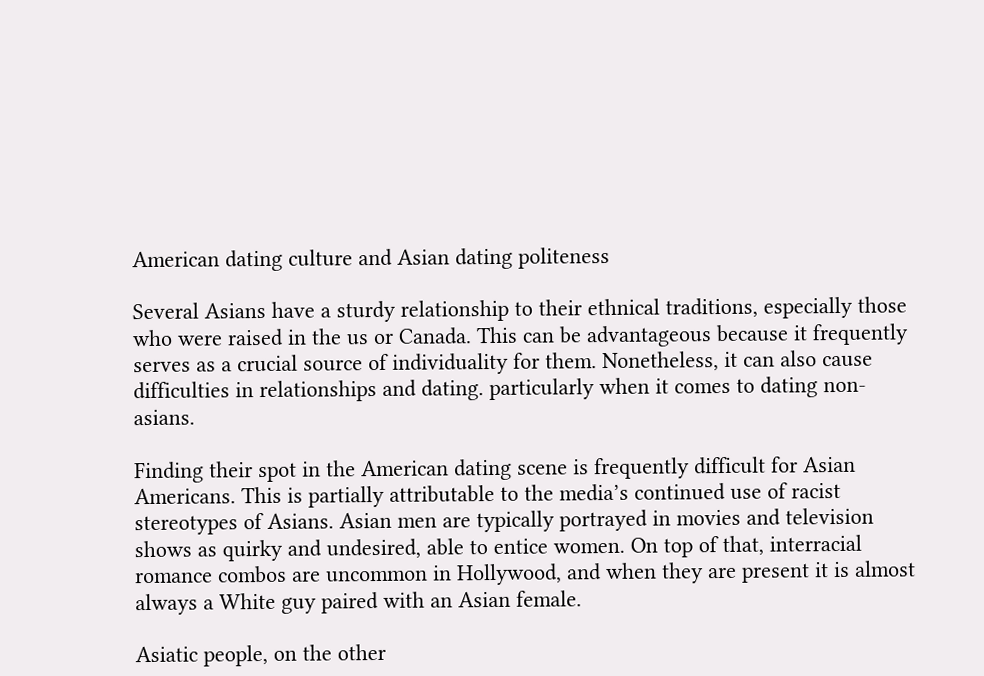American dating culture and Asian dating politeness

Several Asians have a sturdy relationship to their ethnical traditions, especially those who were raised in the us or Canada. This can be advantageous because it frequently serves as a crucial source of individuality for them. Nonetheless, it can also cause difficulties in relationships and dating. particularly when it comes to dating non-asians.

Finding their spot in the American dating scene is frequently difficult for Asian Americans. This is partially attributable to the media’s continued use of racist stereotypes of Asians. Asian men are typically portrayed in movies and television shows as quirky and undesired, able to entice women. On top of that, interracial romance combos are uncommon in Hollywood, and when they are present it is almost always a White guy paired with an Asian female.

Asiatic people, on the other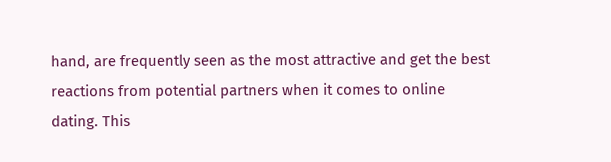hand, are frequently seen as the most attractive and get the best reactions from potential partners when it comes to online dating. This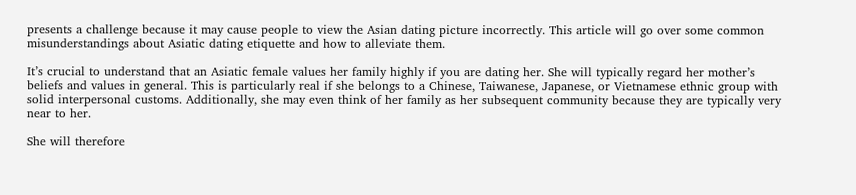presents a challenge because it may cause people to view the Asian dating picture incorrectly. This article will go over some common misunderstandings about Asiatic dating etiquette and how to alleviate them.

It’s crucial to understand that an Asiatic female values her family highly if you are dating her. She will typically regard her mother’s beliefs and values in general. This is particularly real if she belongs to a Chinese, Taiwanese, Japanese, or Vietnamese ethnic group with solid interpersonal customs. Additionally, she may even think of her family as her subsequent community because they are typically very near to her.

She will therefore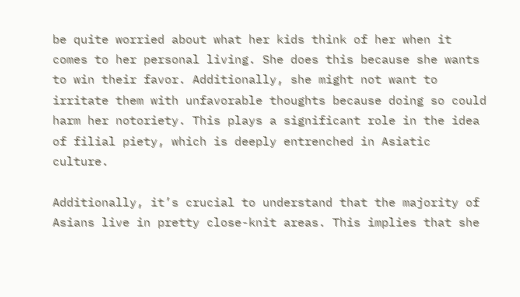be quite worried about what her kids think of her when it comes to her personal living. She does this because she wants to win their favor. Additionally, she might not want to irritate them with unfavorable thoughts because doing so could harm her notoriety. This plays a significant role in the idea of filial piety, which is deeply entrenched in Asiatic culture.

Additionally, it’s crucial to understand that the majority of Asians live in pretty close-knit areas. This implies that she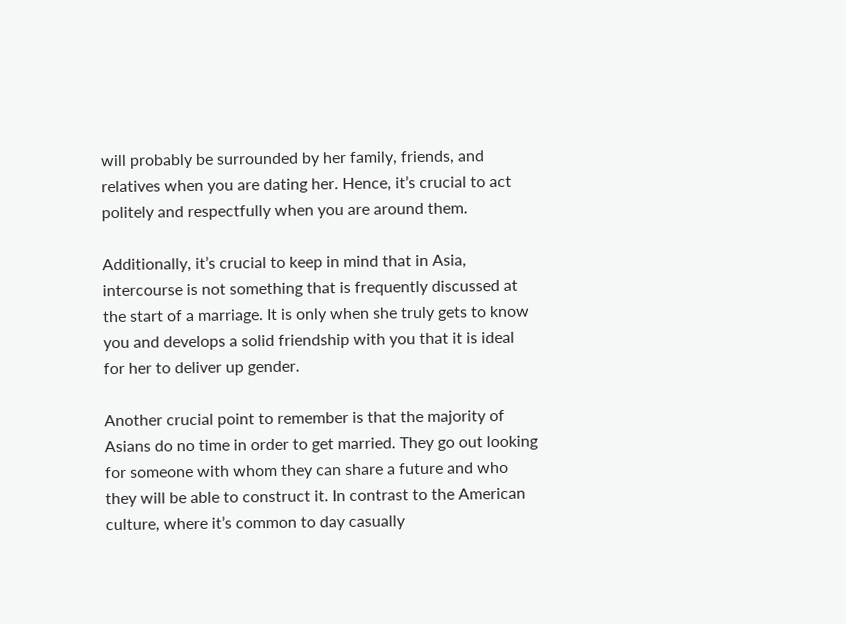will probably be surrounded by her family, friends, and relatives when you are dating her. Hence, it’s crucial to act politely and respectfully when you are around them.

Additionally, it’s crucial to keep in mind that in Asia, intercourse is not something that is frequently discussed at the start of a marriage. It is only when she truly gets to know you and develops a solid friendship with you that it is ideal for her to deliver up gender.

Another crucial point to remember is that the majority of Asians do no time in order to get married. They go out looking for someone with whom they can share a future and who they will be able to construct it. In contrast to the American culture, where it’s common to day casually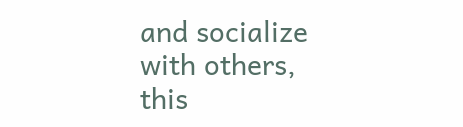and socialize with others, this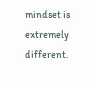mindset is extremely different.